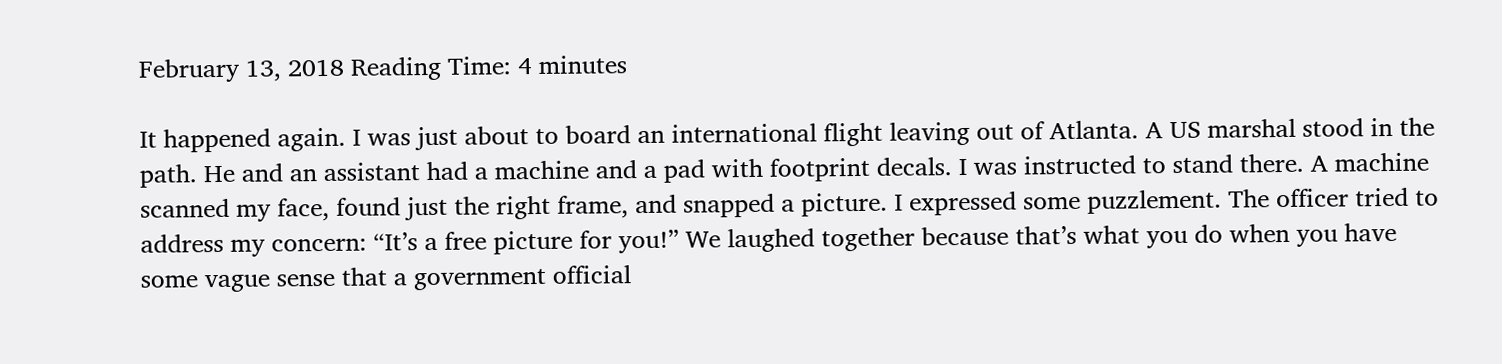February 13, 2018 Reading Time: 4 minutes

It happened again. I was just about to board an international flight leaving out of Atlanta. A US marshal stood in the path. He and an assistant had a machine and a pad with footprint decals. I was instructed to stand there. A machine scanned my face, found just the right frame, and snapped a picture. I expressed some puzzlement. The officer tried to address my concern: “It’s a free picture for you!” We laughed together because that’s what you do when you have some vague sense that a government official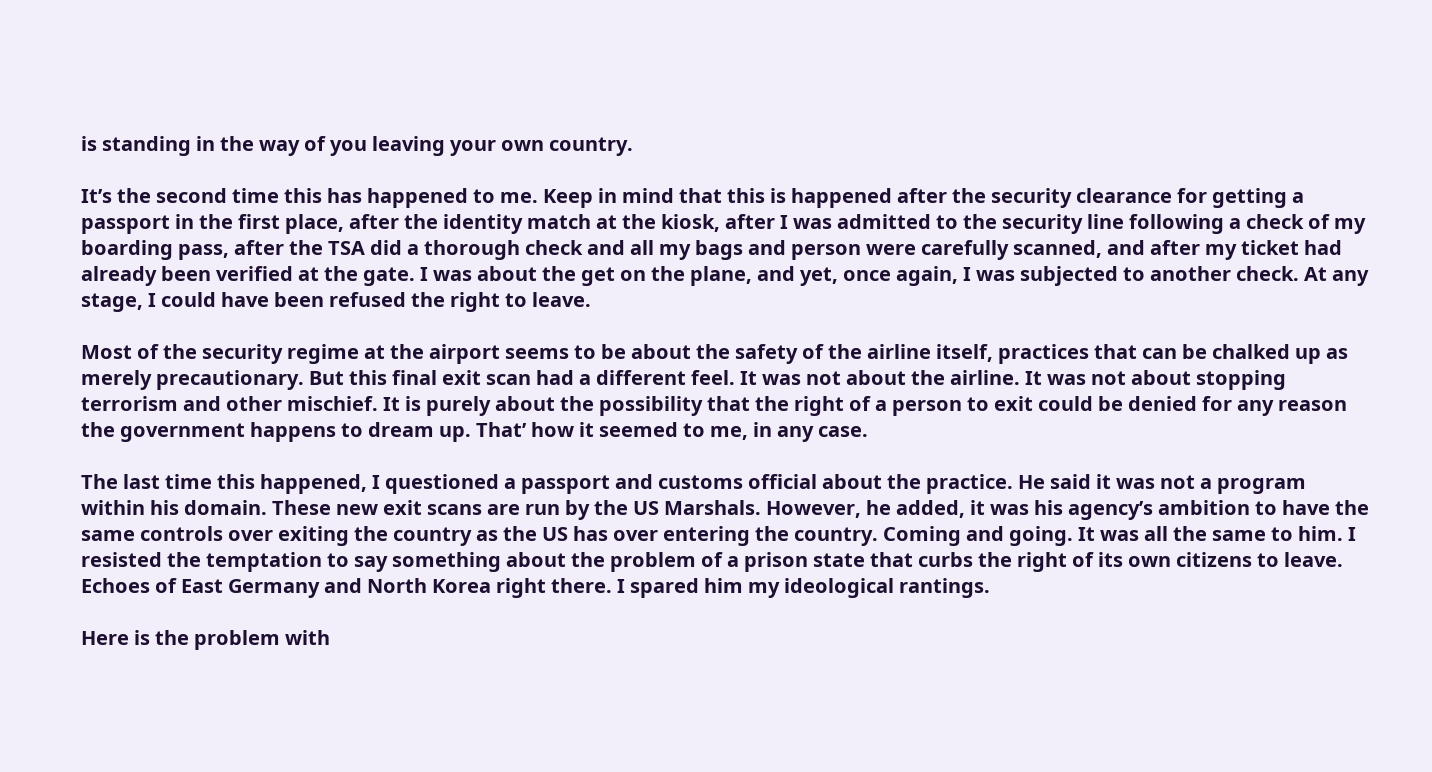is standing in the way of you leaving your own country.

It’s the second time this has happened to me. Keep in mind that this is happened after the security clearance for getting a passport in the first place, after the identity match at the kiosk, after I was admitted to the security line following a check of my boarding pass, after the TSA did a thorough check and all my bags and person were carefully scanned, and after my ticket had already been verified at the gate. I was about the get on the plane, and yet, once again, I was subjected to another check. At any stage, I could have been refused the right to leave.

Most of the security regime at the airport seems to be about the safety of the airline itself, practices that can be chalked up as merely precautionary. But this final exit scan had a different feel. It was not about the airline. It was not about stopping terrorism and other mischief. It is purely about the possibility that the right of a person to exit could be denied for any reason the government happens to dream up. That’ how it seemed to me, in any case.

The last time this happened, I questioned a passport and customs official about the practice. He said it was not a program within his domain. These new exit scans are run by the US Marshals. However, he added, it was his agency’s ambition to have the same controls over exiting the country as the US has over entering the country. Coming and going. It was all the same to him. I resisted the temptation to say something about the problem of a prison state that curbs the right of its own citizens to leave. Echoes of East Germany and North Korea right there. I spared him my ideological rantings.

Here is the problem with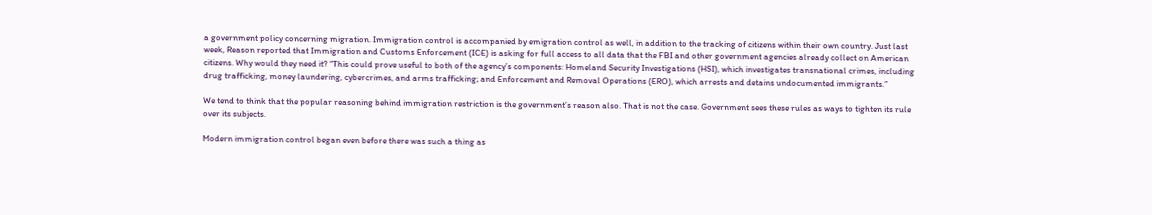a government policy concerning migration. Immigration control is accompanied by emigration control as well, in addition to the tracking of citizens within their own country. Just last week, Reason reported that Immigration and Customs Enforcement (ICE) is asking for full access to all data that the FBI and other government agencies already collect on American citizens. Why would they need it? “This could prove useful to both of the agency’s components: Homeland Security Investigations (HSI), which investigates transnational crimes, including drug trafficking, money laundering, cybercrimes, and arms trafficking; and Enforcement and Removal Operations (ERO), which arrests and detains undocumented immigrants.”

We tend to think that the popular reasoning behind immigration restriction is the government’s reason also. That is not the case. Government sees these rules as ways to tighten its rule over its subjects.

Modern immigration control began even before there was such a thing as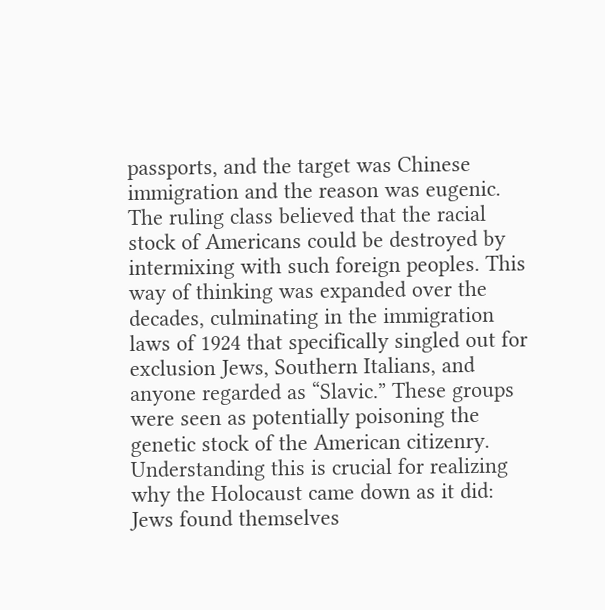passports, and the target was Chinese immigration and the reason was eugenic. The ruling class believed that the racial stock of Americans could be destroyed by intermixing with such foreign peoples. This way of thinking was expanded over the decades, culminating in the immigration laws of 1924 that specifically singled out for exclusion Jews, Southern Italians, and anyone regarded as “Slavic.” These groups were seen as potentially poisoning the genetic stock of the American citizenry. Understanding this is crucial for realizing why the Holocaust came down as it did: Jews found themselves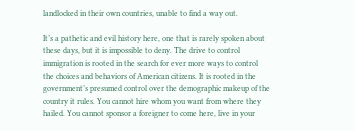landlocked in their own countries, unable to find a way out.

It’s a pathetic and evil history here, one that is rarely spoken about these days, but it is impossible to deny. The drive to control immigration is rooted in the search for ever more ways to control the choices and behaviors of American citizens. It is rooted in the government’s presumed control over the demographic makeup of the country it rules. You cannot hire whom you want from where they hailed. You cannot sponsor a foreigner to come here, live in your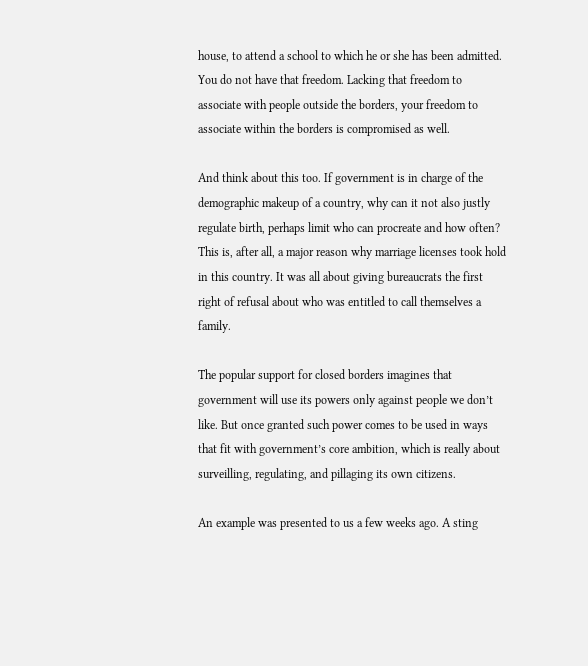house, to attend a school to which he or she has been admitted. You do not have that freedom. Lacking that freedom to associate with people outside the borders, your freedom to associate within the borders is compromised as well.

And think about this too. If government is in charge of the demographic makeup of a country, why can it not also justly regulate birth, perhaps limit who can procreate and how often? This is, after all, a major reason why marriage licenses took hold in this country. It was all about giving bureaucrats the first right of refusal about who was entitled to call themselves a family.

The popular support for closed borders imagines that government will use its powers only against people we don’t like. But once granted such power comes to be used in ways that fit with government’s core ambition, which is really about surveilling, regulating, and pillaging its own citizens.

An example was presented to us a few weeks ago. A sting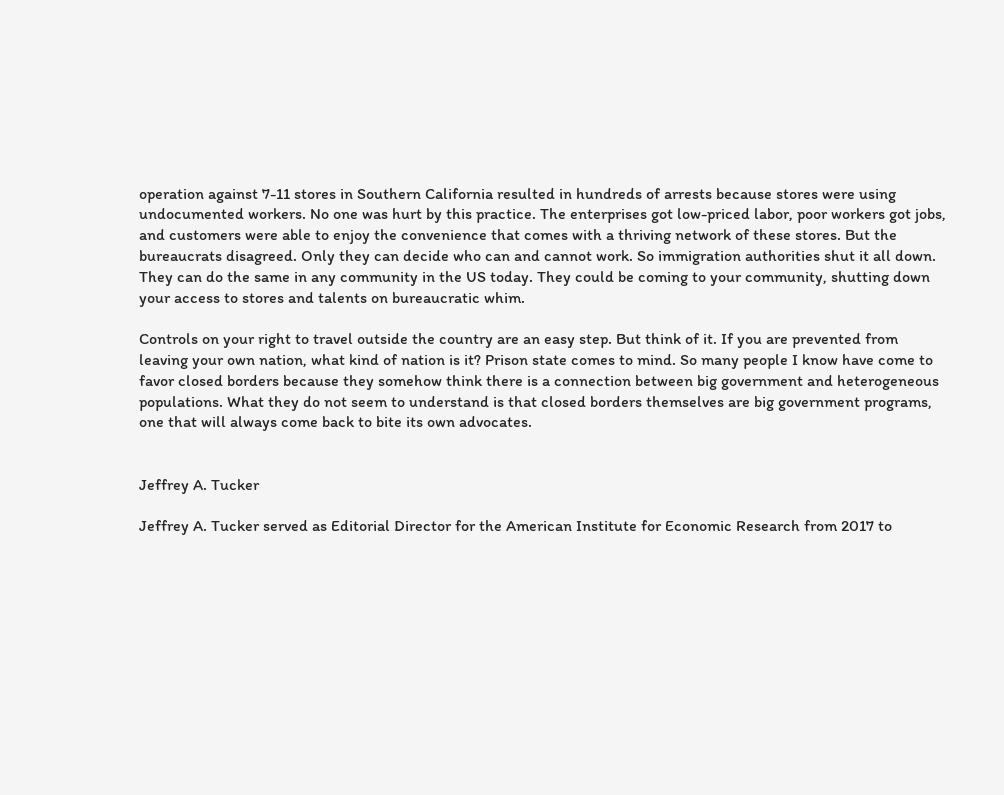operation against 7-11 stores in Southern California resulted in hundreds of arrests because stores were using undocumented workers. No one was hurt by this practice. The enterprises got low-priced labor, poor workers got jobs, and customers were able to enjoy the convenience that comes with a thriving network of these stores. But the bureaucrats disagreed. Only they can decide who can and cannot work. So immigration authorities shut it all down. They can do the same in any community in the US today. They could be coming to your community, shutting down your access to stores and talents on bureaucratic whim.

Controls on your right to travel outside the country are an easy step. But think of it. If you are prevented from leaving your own nation, what kind of nation is it? Prison state comes to mind. So many people I know have come to favor closed borders because they somehow think there is a connection between big government and heterogeneous populations. What they do not seem to understand is that closed borders themselves are big government programs, one that will always come back to bite its own advocates.


Jeffrey A. Tucker

Jeffrey A. Tucker served as Editorial Director for the American Institute for Economic Research from 2017 to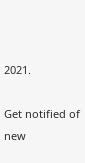2021.

Get notified of new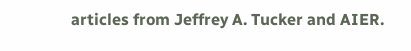articles from Jeffrey A. Tucker and AIER.